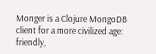Monger is a Clojure MongoDB client for a more civilized age: friendly,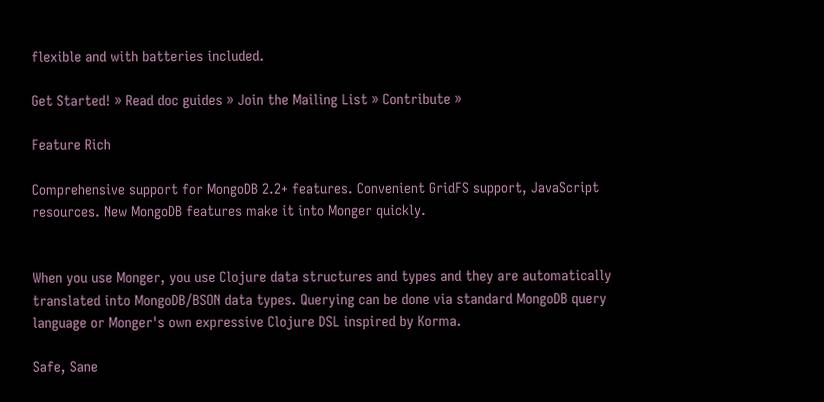flexible and with batteries included.

Get Started! » Read doc guides » Join the Mailing List » Contribute »

Feature Rich

Comprehensive support for MongoDB 2.2+ features. Convenient GridFS support, JavaScript resources. New MongoDB features make it into Monger quickly.


When you use Monger, you use Clojure data structures and types and they are automatically translated into MongoDB/BSON data types. Querying can be done via standard MongoDB query language or Monger's own expressive Clojure DSL inspired by Korma.

Safe, Sane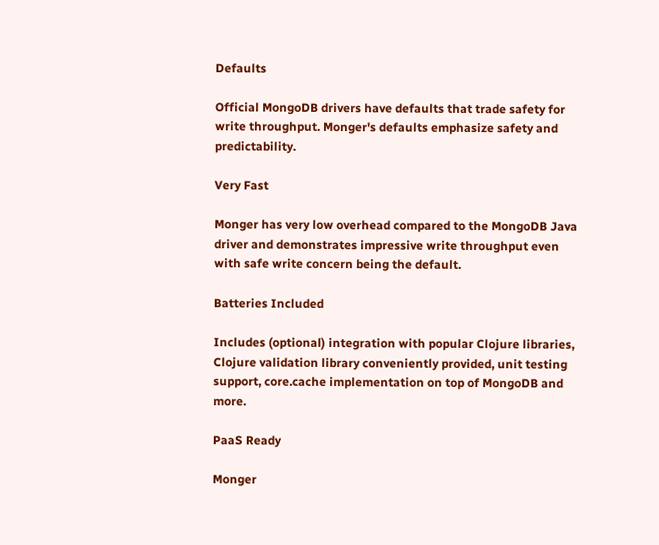Defaults

Official MongoDB drivers have defaults that trade safety for write throughput. Monger's defaults emphasize safety and predictability.

Very Fast

Monger has very low overhead compared to the MongoDB Java driver and demonstrates impressive write throughput even with safe write concern being the default.

Batteries Included

Includes (optional) integration with popular Clojure libraries, Clojure validation library conveniently provided, unit testing support, core.cache implementation on top of MongoDB and more.

PaaS Ready

Monger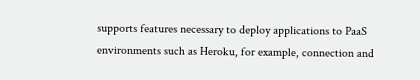supports features necessary to deploy applications to PaaS environments such as Heroku, for example, connection and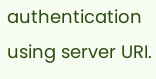authentication using server URI.